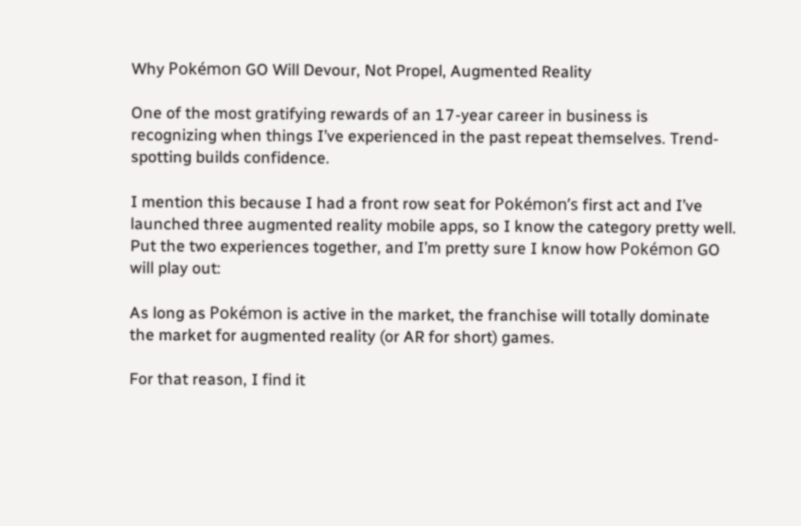Why Pokémon GO Will Devour, Not Propel, Augmented Reality

One of the most gratifying rewards of an 17-year career in business is recognizing when things I’ve experienced in the past repeat themselves. Trend-spotting builds confidence.

I mention this because I had a front row seat for Pokémon’s first act and I’ve launched three augmented reality mobile apps, so I know the category pretty well. Put the two experiences together, and I’m pretty sure I know how Pokémon GO will play out:

As long as Pokémon is active in the market, the franchise will totally dominate the market for augmented reality (or AR for short) games.

For that reason, I find it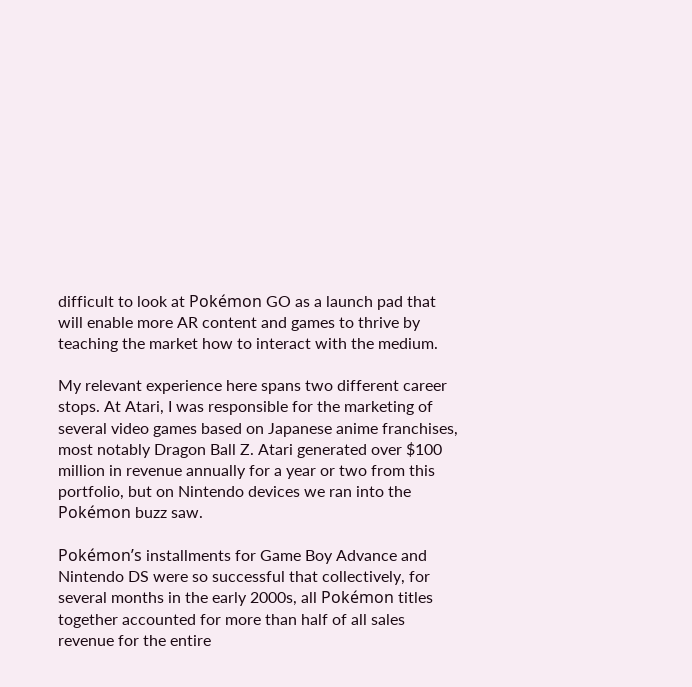difficult to look at Pokémon GO as a launch pad that will enable more AR content and games to thrive by teaching the market how to interact with the medium.

My relevant experience here spans two different career stops. At Atari, I was responsible for the marketing of several video games based on Japanese anime franchises, most notably Dragon Ball Z. Atari generated over $100 million in revenue annually for a year or two from this portfolio, but on Nintendo devices we ran into the Pokémon buzz saw.

Pokémon’s installments for Game Boy Advance and Nintendo DS were so successful that collectively, for several months in the early 2000s, all Pokémon titles together accounted for more than half of all sales revenue for the entire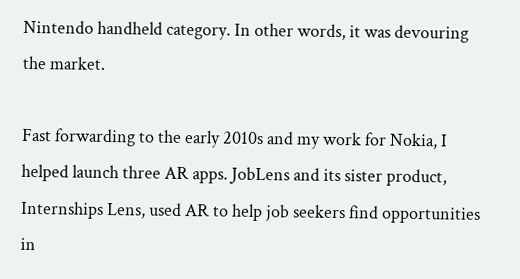Nintendo handheld category. In other words, it was devouring the market.

Fast forwarding to the early 2010s and my work for Nokia, I helped launch three AR apps. JobLens and its sister product, Internships Lens, used AR to help job seekers find opportunities in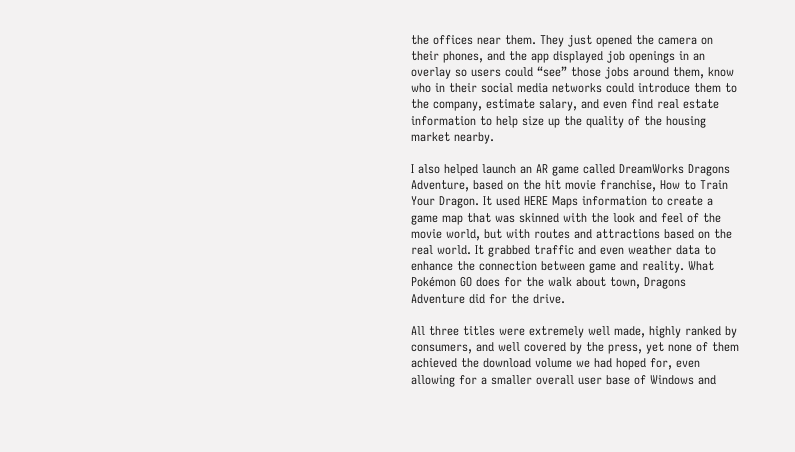the offices near them. They just opened the camera on their phones, and the app displayed job openings in an overlay so users could “see” those jobs around them, know who in their social media networks could introduce them to the company, estimate salary, and even find real estate information to help size up the quality of the housing market nearby.

I also helped launch an AR game called DreamWorks Dragons Adventure, based on the hit movie franchise, How to Train Your Dragon. It used HERE Maps information to create a game map that was skinned with the look and feel of the movie world, but with routes and attractions based on the real world. It grabbed traffic and even weather data to enhance the connection between game and reality. What Pokémon GO does for the walk about town, Dragons Adventure did for the drive.

All three titles were extremely well made, highly ranked by consumers, and well covered by the press, yet none of them achieved the download volume we had hoped for, even allowing for a smaller overall user base of Windows and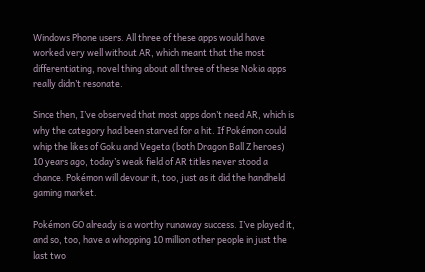Windows Phone users. All three of these apps would have worked very well without AR, which meant that the most differentiating, novel thing about all three of these Nokia apps really didn’t resonate.

Since then, I’ve observed that most apps don’t need AR, which is why the category had been starved for a hit. If Pokémon could whip the likes of Goku and Vegeta (both Dragon Ball Z heroes) 10 years ago, today’s weak field of AR titles never stood a chance. Pokémon will devour it, too, just as it did the handheld gaming market.

Pokémon GO already is a worthy runaway success. I’ve played it, and so, too, have a whopping 10 million other people in just the last two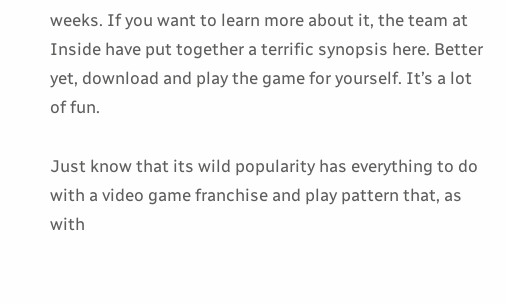weeks. If you want to learn more about it, the team at Inside have put together a terrific synopsis here. Better yet, download and play the game for yourself. It’s a lot of fun.

Just know that its wild popularity has everything to do with a video game franchise and play pattern that, as with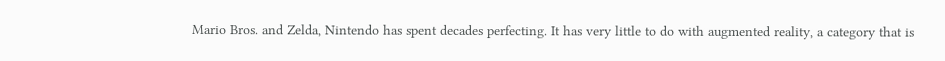Mario Bros. and Zelda, Nintendo has spent decades perfecting. It has very little to do with augmented reality, a category that is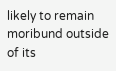likely to remain moribund outside of its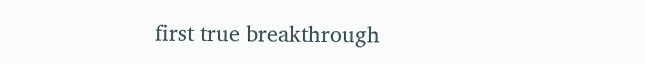first true breakthrough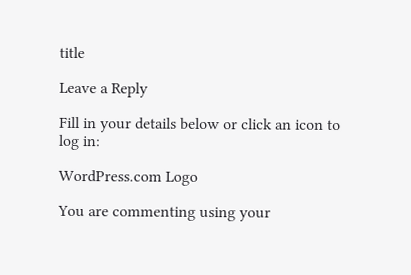title

Leave a Reply

Fill in your details below or click an icon to log in:

WordPress.com Logo

You are commenting using your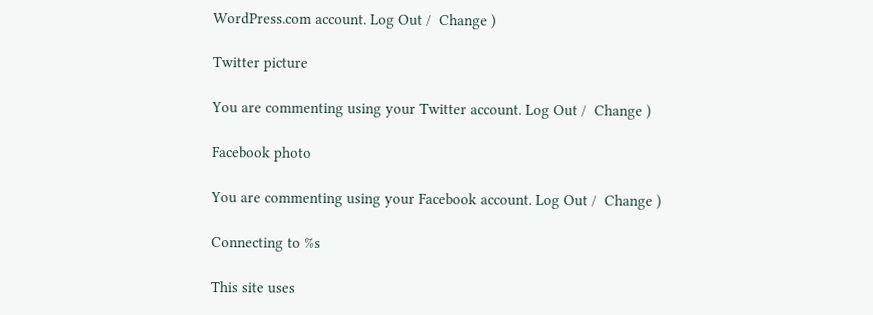WordPress.com account. Log Out /  Change )

Twitter picture

You are commenting using your Twitter account. Log Out /  Change )

Facebook photo

You are commenting using your Facebook account. Log Out /  Change )

Connecting to %s

This site uses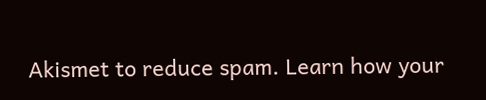Akismet to reduce spam. Learn how your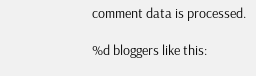comment data is processed.

%d bloggers like this: